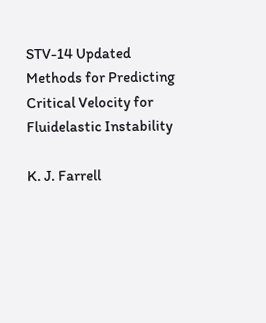STV-14 Updated Methods for Predicting Critical Velocity for Fluidelastic Instability

K. J. Farrell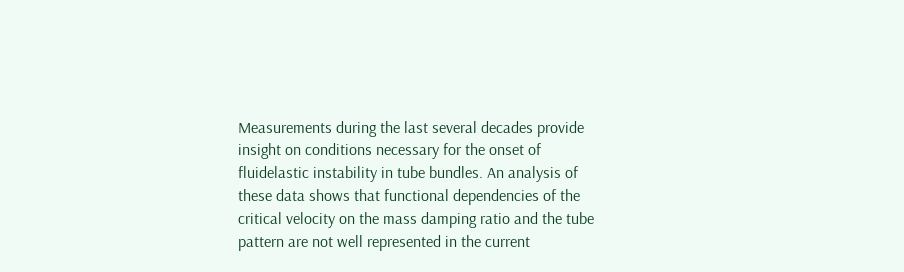Measurements during the last several decades provide insight on conditions necessary for the onset of fluidelastic instability in tube bundles. An analysis of these data shows that functional dependencies of the critical velocity on the mass damping ratio and the tube pattern are not well represented in the current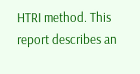HTRI method. This report describes an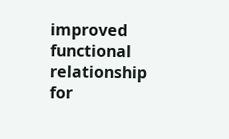improved functional relationship for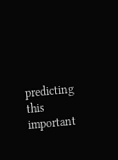predicting this important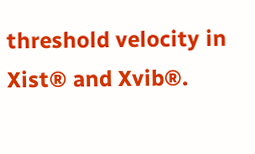threshold velocity in Xist® and Xvib®.